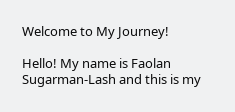Welcome to My Journey!

Hello! My name is Faolan Sugarman-Lash and this is my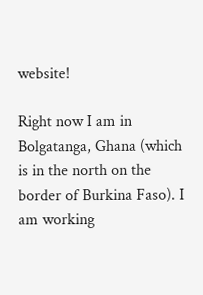website!

Right now I am in Bolgatanga, Ghana (which is in the north on the border of Burkina Faso). I am working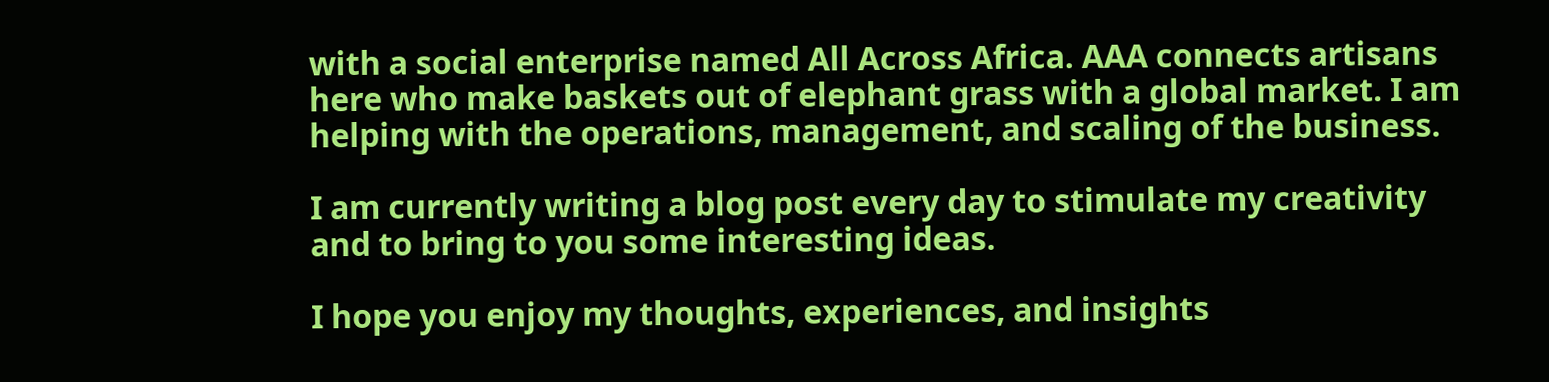with a social enterprise named All Across Africa. AAA connects artisans here who make baskets out of elephant grass with a global market. I am helping with the operations, management, and scaling of the business.

I am currently writing a blog post every day to stimulate my creativity and to bring to you some interesting ideas.

I hope you enjoy my thoughts, experiences, and insights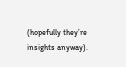(hopefully they’re insights anyway).